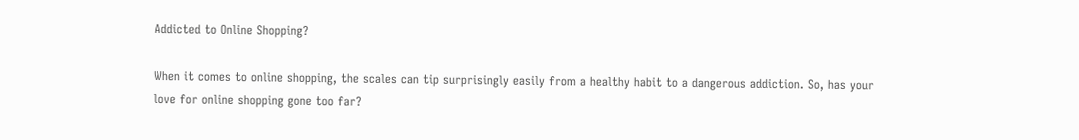Addicted to Online Shopping?

When it comes to online shopping, the scales can tip surprisingly easily from a healthy habit to a dangerous addiction. So, has your love for online shopping gone too far?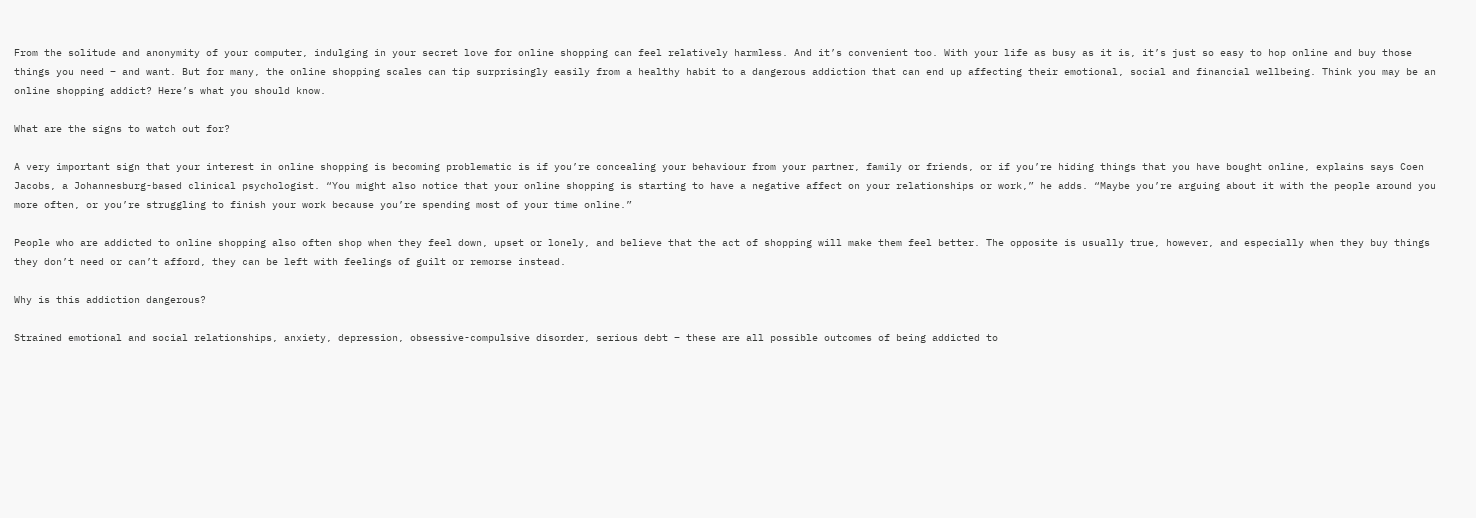From the solitude and anonymity of your computer, indulging in your secret love for online shopping can feel relatively harmless. And it’s convenient too. With your life as busy as it is, it’s just so easy to hop online and buy those things you need – and want. But for many, the online shopping scales can tip surprisingly easily from a healthy habit to a dangerous addiction that can end up affecting their emotional, social and financial wellbeing. Think you may be an online shopping addict? Here’s what you should know.

What are the signs to watch out for?

A very important sign that your interest in online shopping is becoming problematic is if you’re concealing your behaviour from your partner, family or friends, or if you’re hiding things that you have bought online, explains says Coen Jacobs, a Johannesburg-based clinical psychologist. “You might also notice that your online shopping is starting to have a negative affect on your relationships or work,” he adds. “Maybe you’re arguing about it with the people around you more often, or you’re struggling to finish your work because you’re spending most of your time online.”

People who are addicted to online shopping also often shop when they feel down, upset or lonely, and believe that the act of shopping will make them feel better. The opposite is usually true, however, and especially when they buy things they don’t need or can’t afford, they can be left with feelings of guilt or remorse instead.

Why is this addiction dangerous?

Strained emotional and social relationships, anxiety, depression, obsessive-compulsive disorder, serious debt – these are all possible outcomes of being addicted to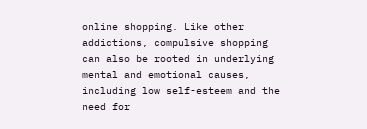online shopping. Like other addictions, compulsive shopping can also be rooted in underlying mental and emotional causes, including low self-esteem and the need for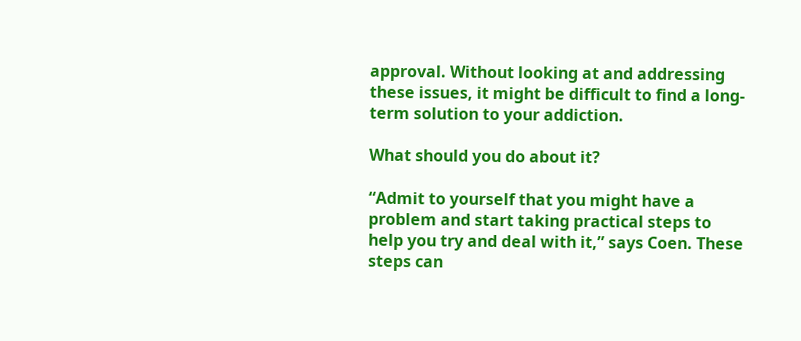approval. Without looking at and addressing these issues, it might be difficult to find a long-term solution to your addiction.

What should you do about it?

“Admit to yourself that you might have a problem and start taking practical steps to help you try and deal with it,” says Coen. These steps can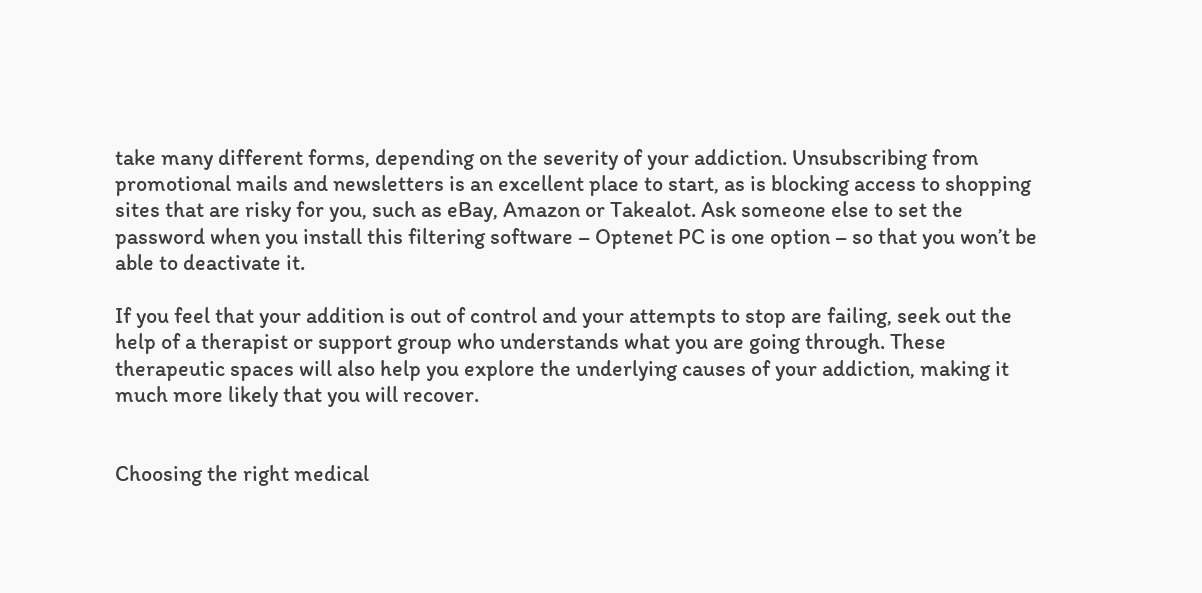take many different forms, depending on the severity of your addiction. Unsubscribing from promotional mails and newsletters is an excellent place to start, as is blocking access to shopping sites that are risky for you, such as eBay, Amazon or Takealot. Ask someone else to set the password when you install this filtering software – Optenet PC is one option – so that you won’t be able to deactivate it.

If you feel that your addition is out of control and your attempts to stop are failing, seek out the help of a therapist or support group who understands what you are going through. These therapeutic spaces will also help you explore the underlying causes of your addiction, making it much more likely that you will recover.


Choosing the right medical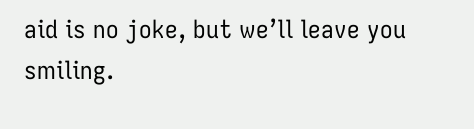aid is no joke, but we’ll leave you smiling.